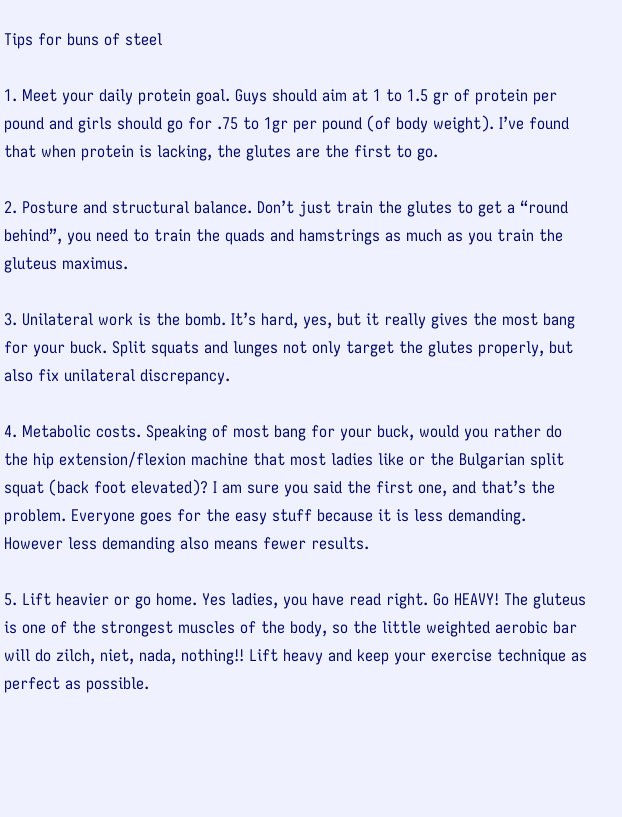Tips for buns of steel

1. Meet your daily protein goal. Guys should aim at 1 to 1.5 gr of protein per pound and girls should go for .75 to 1gr per pound (of body weight). I’ve found that when protein is lacking, the glutes are the first to go.

2. Posture and structural balance. Don’t just train the glutes to get a “round behind”, you need to train the quads and hamstrings as much as you train the gluteus maximus.

3. Unilateral work is the bomb. It’s hard, yes, but it really gives the most bang for your buck. Split squats and lunges not only target the glutes properly, but also fix unilateral discrepancy.

4. Metabolic costs. Speaking of most bang for your buck, would you rather do the hip extension/flexion machine that most ladies like or the Bulgarian split squat (back foot elevated)? I am sure you said the first one, and that’s the problem. Everyone goes for the easy stuff because it is less demanding. However less demanding also means fewer results.

5. Lift heavier or go home. Yes ladies, you have read right. Go HEAVY! The gluteus is one of the strongest muscles of the body, so the little weighted aerobic bar will do zilch, niet, nada, nothing!! Lift heavy and keep your exercise technique as perfect as possible.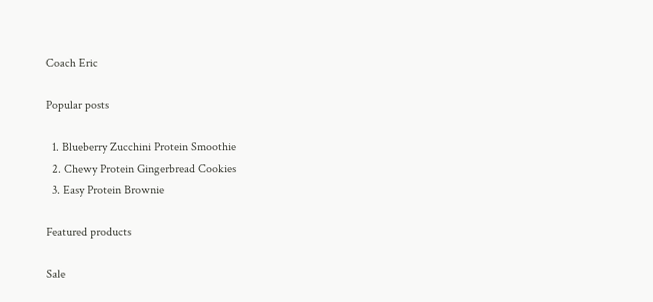Coach Eric

Popular posts

  1. Blueberry Zucchini Protein Smoothie
  2. Chewy Protein Gingerbread Cookies
  3. Easy Protein Brownie

Featured products

Sale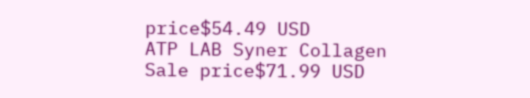price$54.49 USD
ATP LAB Syner Collagen
Sale price$71.99 USD